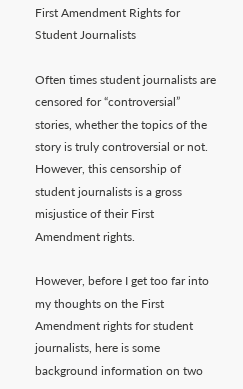First Amendment Rights for Student Journalists

Often times student journalists are censored for “controversial” stories, whether the topics of the story is truly controversial or not. However, this censorship of student journalists is a gross misjustice of their First Amendment rights.

However, before I get too far into my thoughts on the First Amendment rights for student journalists, here is some background information on two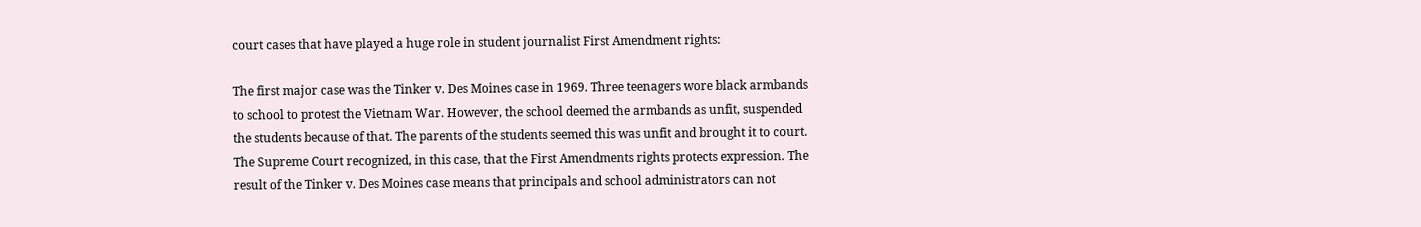court cases that have played a huge role in student journalist First Amendment rights:

The first major case was the Tinker v. Des Moines case in 1969. Three teenagers wore black armbands to school to protest the Vietnam War. However, the school deemed the armbands as unfit, suspended the students because of that. The parents of the students seemed this was unfit and brought it to court. The Supreme Court recognized, in this case, that the First Amendments rights protects expression. The result of the Tinker v. Des Moines case means that principals and school administrators can not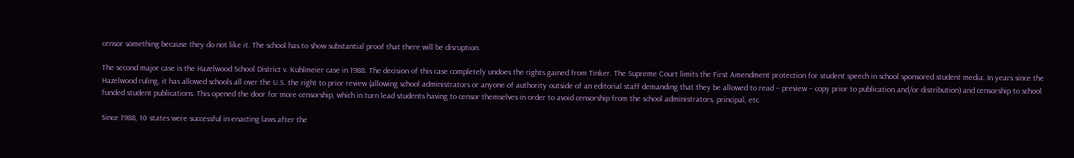censor something because they do not like it. The school has to show substantial proof that there will be disruption.

The second major case is the Hazelwood School District v. Kuhlmeier case in 1988. The decision of this case completely undoes the rights gained from Tinker. The Supreme Court limits the First Amendment protection for student speech in school sponsored student media. In years since the Hazelwood ruling, it has allowed schools all over the U.S. the right to prior review (allowing school administrators or anyone of authority outside of an editorial staff demanding that they be allowed to read – preview – copy prior to publication and/or distribution) and censorship to school funded student publications. This opened the door for more censorship, which in turn lead students having to censor themselves in order to avoid censorship from the school administrators, principal, etc.

Since 1988, 10 states were successful in enacting laws after the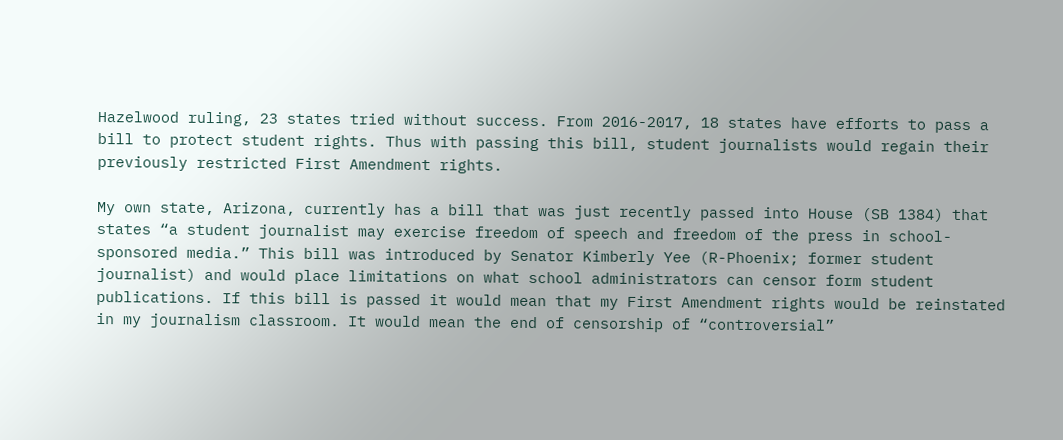Hazelwood ruling, 23 states tried without success. From 2016-2017, 18 states have efforts to pass a bill to protect student rights. Thus with passing this bill, student journalists would regain their previously restricted First Amendment rights.

My own state, Arizona, currently has a bill that was just recently passed into House (SB 1384) that states “a student journalist may exercise freedom of speech and freedom of the press in school-sponsored media.” This bill was introduced by Senator Kimberly Yee (R-Phoenix; former student journalist) and would place limitations on what school administrators can censor form student publications. If this bill is passed it would mean that my First Amendment rights would be reinstated in my journalism classroom. It would mean the end of censorship of “controversial”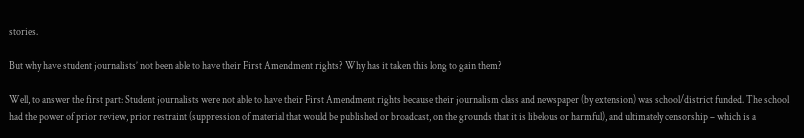stories.

But why have student journalists’ not been able to have their First Amendment rights? Why has it taken this long to gain them?

Well, to answer the first part: Student journalists were not able to have their First Amendment rights because their journalism class and newspaper (by extension) was school/district funded. The school had the power of prior review, prior restraint (suppression of material that would be published or broadcast, on the grounds that it is libelous or harmful), and ultimately censorship – which is a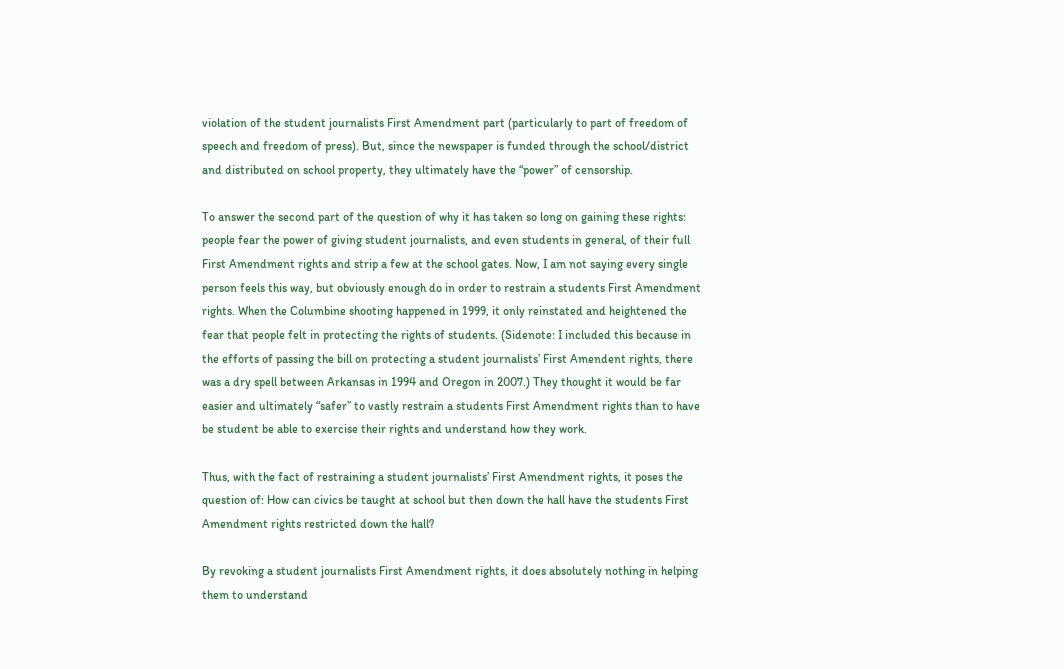violation of the student journalists First Amendment part (particularly to part of freedom of speech and freedom of press). But, since the newspaper is funded through the school/district and distributed on school property, they ultimately have the “power” of censorship.

To answer the second part of the question of why it has taken so long on gaining these rights: people fear the power of giving student journalists, and even students in general, of their full First Amendment rights and strip a few at the school gates. Now, I am not saying every single person feels this way, but obviously enough do in order to restrain a students First Amendment rights. When the Columbine shooting happened in 1999, it only reinstated and heightened the fear that people felt in protecting the rights of students. (Sidenote: I included this because in the efforts of passing the bill on protecting a student journalists’ First Amendent rights, there was a dry spell between Arkansas in 1994 and Oregon in 2007.) They thought it would be far easier and ultimately “safer” to vastly restrain a students First Amendment rights than to have be student be able to exercise their rights and understand how they work.

Thus, with the fact of restraining a student journalists’ First Amendment rights, it poses the question of: How can civics be taught at school but then down the hall have the students First Amendment rights restricted down the hall?

By revoking a student journalists First Amendment rights, it does absolutely nothing in helping them to understand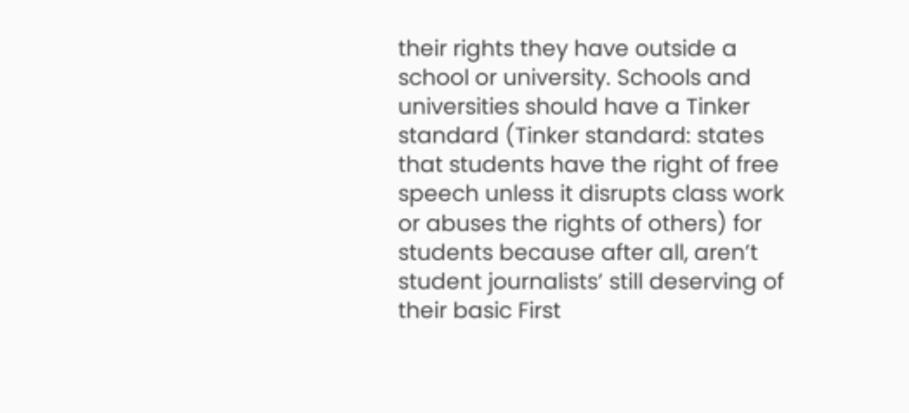their rights they have outside a school or university. Schools and universities should have a Tinker standard (Tinker standard: states that students have the right of free speech unless it disrupts class work or abuses the rights of others) for students because after all, aren’t student journalists’ still deserving of their basic First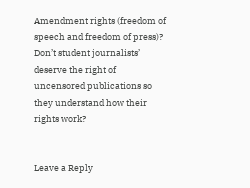Amendment rights (freedom of speech and freedom of press)? Don’t student journalists’ deserve the right of uncensored publications so they understand how their rights work?


Leave a Reply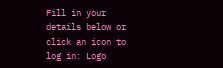Fill in your details below or click an icon to log in: Logo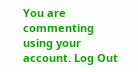You are commenting using your account. Log Out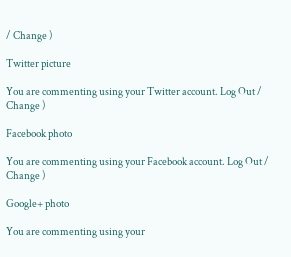/ Change )

Twitter picture

You are commenting using your Twitter account. Log Out / Change )

Facebook photo

You are commenting using your Facebook account. Log Out / Change )

Google+ photo

You are commenting using your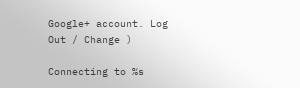Google+ account. Log Out / Change )

Connecting to %s